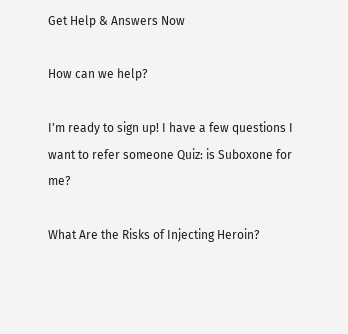Get Help & Answers Now

How can we help?

I'm ready to sign up! I have a few questions I want to refer someone Quiz: is Suboxone for me?

What Are the Risks of Injecting Heroin?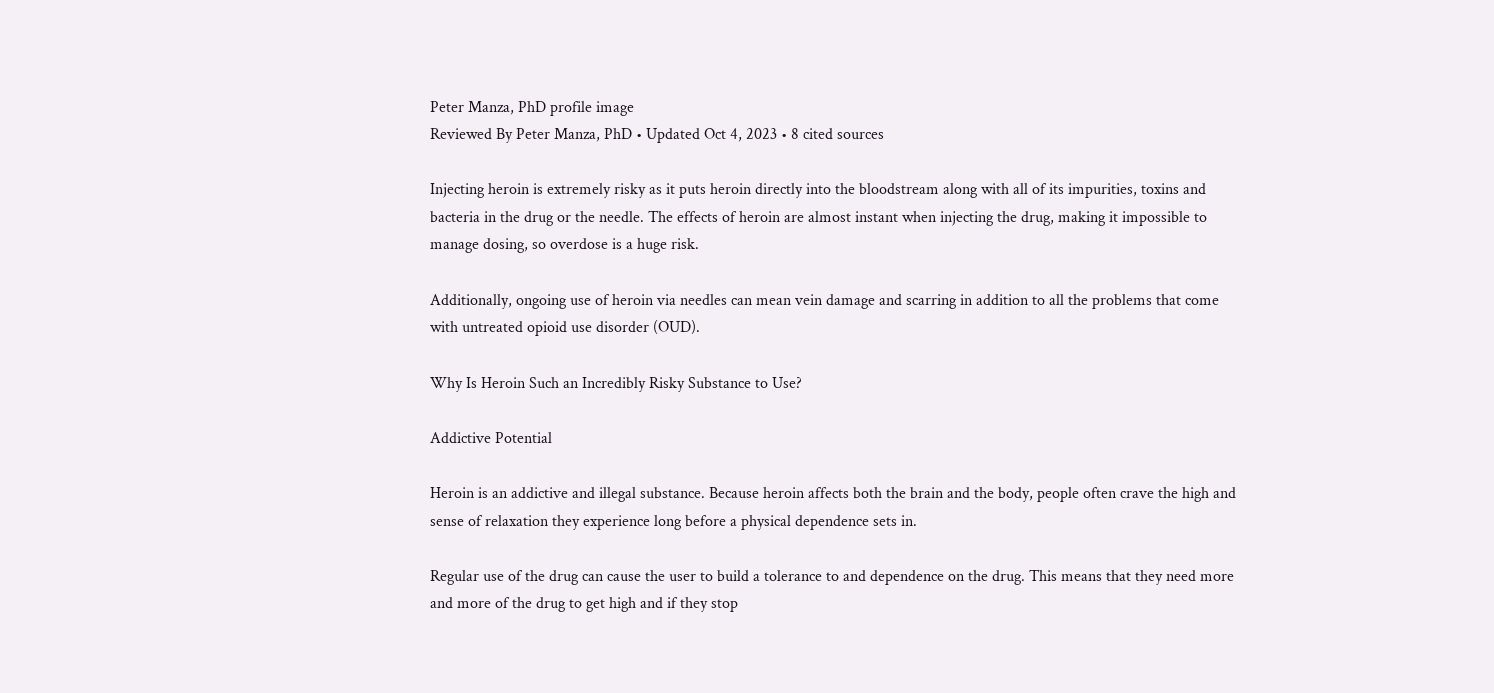Peter Manza, PhD profile image
Reviewed By Peter Manza, PhD • Updated Oct 4, 2023 • 8 cited sources

Injecting heroin is extremely risky as it puts heroin directly into the bloodstream along with all of its impurities, toxins and bacteria in the drug or the needle. The effects of heroin are almost instant when injecting the drug, making it impossible to manage dosing, so overdose is a huge risk.

Additionally, ongoing use of heroin via needles can mean vein damage and scarring in addition to all the problems that come with untreated opioid use disorder (OUD).

Why Is Heroin Such an Incredibly Risky Substance to Use?

Addictive Potential

Heroin is an addictive and illegal substance. Because heroin affects both the brain and the body, people often crave the high and sense of relaxation they experience long before a physical dependence sets in.

Regular use of the drug can cause the user to build a tolerance to and dependence on the drug. This means that they need more and more of the drug to get high and if they stop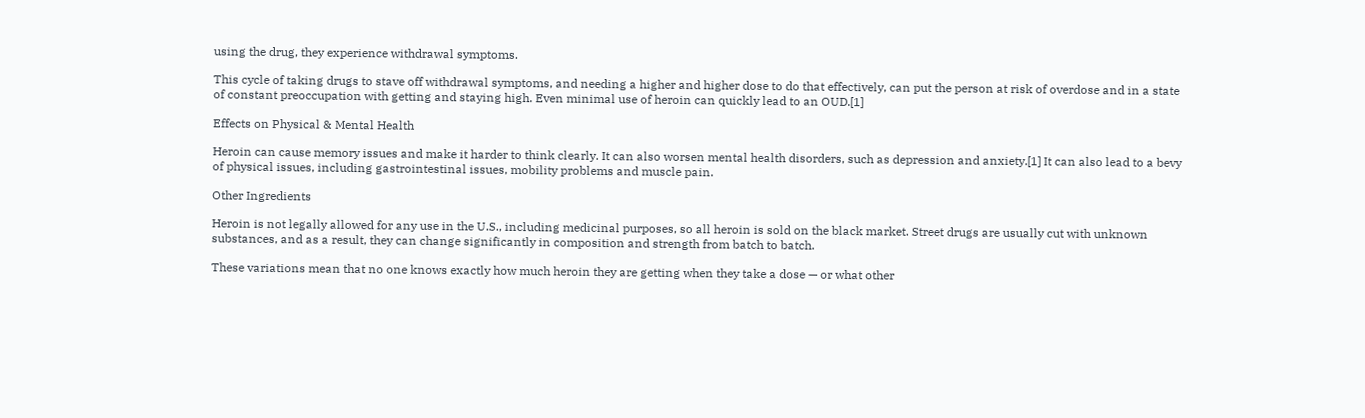using the drug, they experience withdrawal symptoms.

This cycle of taking drugs to stave off withdrawal symptoms, and needing a higher and higher dose to do that effectively, can put the person at risk of overdose and in a state of constant preoccupation with getting and staying high. Even minimal use of heroin can quickly lead to an OUD.[1]

Effects on Physical & Mental Health

Heroin can cause memory issues and make it harder to think clearly. It can also worsen mental health disorders, such as depression and anxiety.[1] It can also lead to a bevy of physical issues, including gastrointestinal issues, mobility problems and muscle pain.

Other Ingredients

Heroin is not legally allowed for any use in the U.S., including medicinal purposes, so all heroin is sold on the black market. Street drugs are usually cut with unknown substances, and as a result, they can change significantly in composition and strength from batch to batch.

These variations mean that no one knows exactly how much heroin they are getting when they take a dose — or what other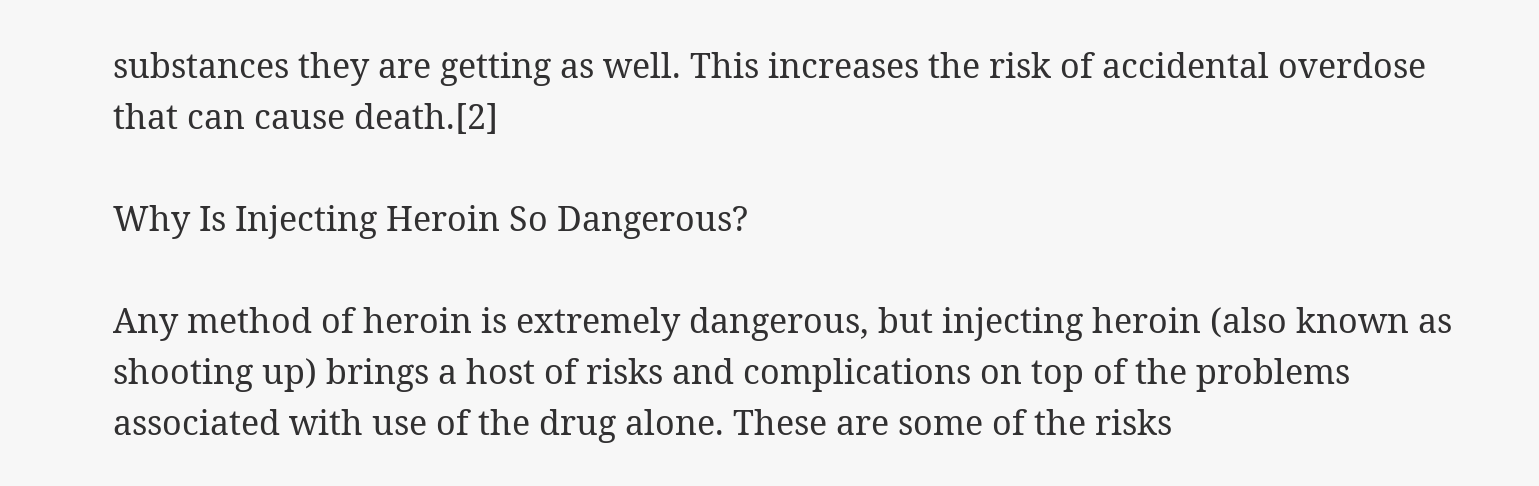substances they are getting as well. This increases the risk of accidental overdose that can cause death.[2]

Why Is Injecting Heroin So Dangerous?

Any method of heroin is extremely dangerous, but injecting heroin (also known as shooting up) brings a host of risks and complications on top of the problems associated with use of the drug alone. These are some of the risks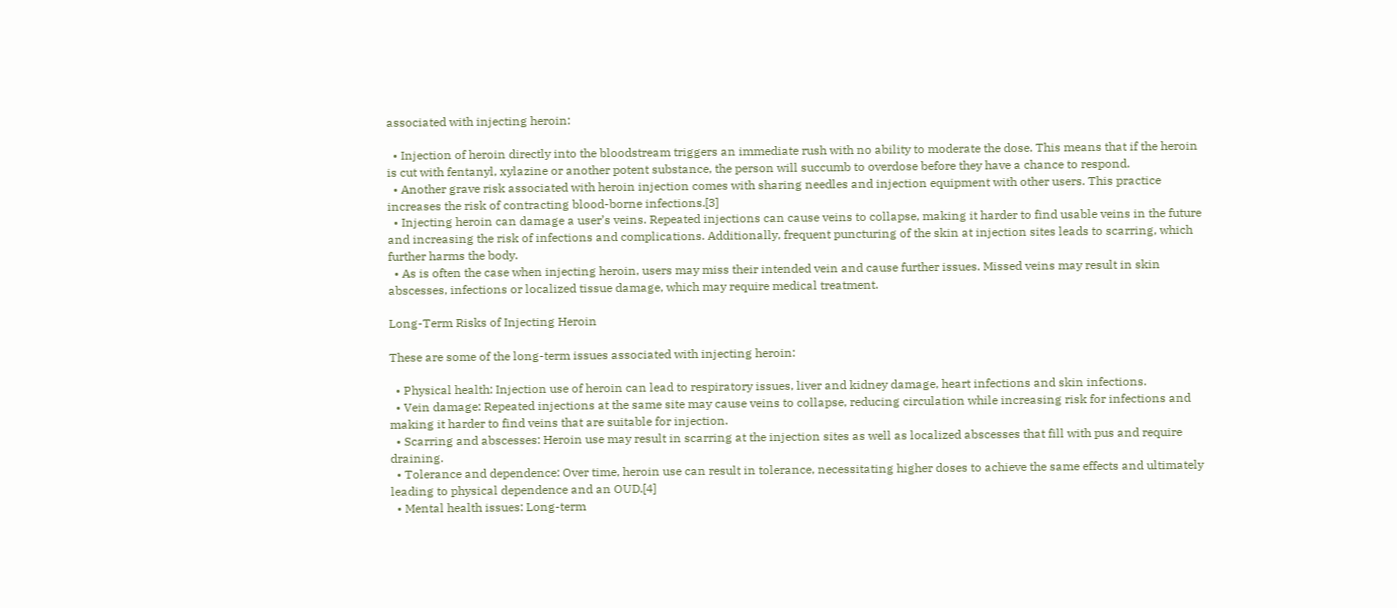associated with injecting heroin:

  • Injection of heroin directly into the bloodstream triggers an immediate rush with no ability to moderate the dose. This means that if the heroin is cut with fentanyl, xylazine or another potent substance, the person will succumb to overdose before they have a chance to respond.
  • Another grave risk associated with heroin injection comes with sharing needles and injection equipment with other users. This practice increases the risk of contracting blood-borne infections.[3]
  • Injecting heroin can damage a user’s veins. Repeated injections can cause veins to collapse, making it harder to find usable veins in the future and increasing the risk of infections and complications. Additionally, frequent puncturing of the skin at injection sites leads to scarring, which further harms the body.
  • As is often the case when injecting heroin, users may miss their intended vein and cause further issues. Missed veins may result in skin abscesses, infections or localized tissue damage, which may require medical treatment.

Long-Term Risks of Injecting Heroin

These are some of the long-term issues associated with injecting heroin:

  • Physical health: Injection use of heroin can lead to respiratory issues, liver and kidney damage, heart infections and skin infections.
  • Vein damage: Repeated injections at the same site may cause veins to collapse, reducing circulation while increasing risk for infections and making it harder to find veins that are suitable for injection.
  • Scarring and abscesses: Heroin use may result in scarring at the injection sites as well as localized abscesses that fill with pus and require draining.
  • Tolerance and dependence: Over time, heroin use can result in tolerance, necessitating higher doses to achieve the same effects and ultimately leading to physical dependence and an OUD.[4]
  • Mental health issues: Long-term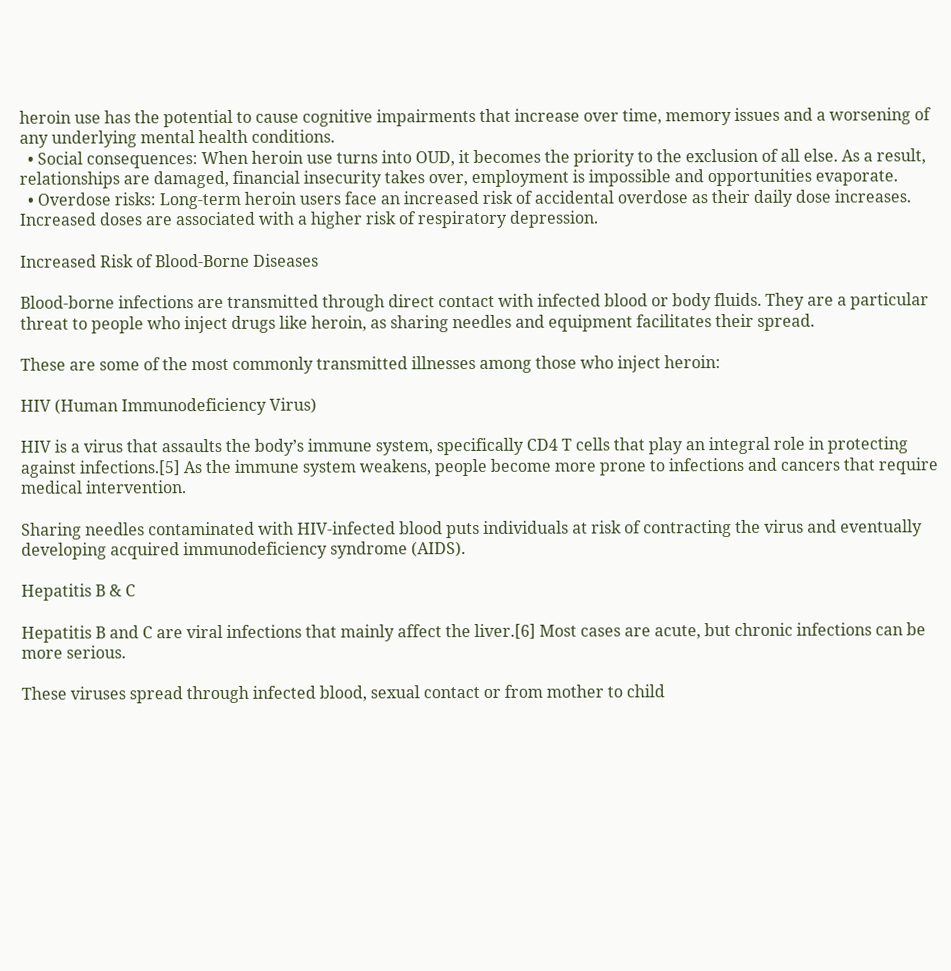heroin use has the potential to cause cognitive impairments that increase over time, memory issues and a worsening of any underlying mental health conditions.
  • Social consequences: When heroin use turns into OUD, it becomes the priority to the exclusion of all else. As a result, relationships are damaged, financial insecurity takes over, employment is impossible and opportunities evaporate.
  • Overdose risks: Long-term heroin users face an increased risk of accidental overdose as their daily dose increases. Increased doses are associated with a higher risk of respiratory depression.

Increased Risk of Blood-Borne Diseases

Blood-borne infections are transmitted through direct contact with infected blood or body fluids. They are a particular threat to people who inject drugs like heroin, as sharing needles and equipment facilitates their spread.

These are some of the most commonly transmitted illnesses among those who inject heroin:

HIV (Human Immunodeficiency Virus)

HIV is a virus that assaults the body’s immune system, specifically CD4 T cells that play an integral role in protecting against infections.[5] As the immune system weakens, people become more prone to infections and cancers that require medical intervention.

Sharing needles contaminated with HIV-infected blood puts individuals at risk of contracting the virus and eventually developing acquired immunodeficiency syndrome (AIDS).

Hepatitis B & C

Hepatitis B and C are viral infections that mainly affect the liver.[6] Most cases are acute, but chronic infections can be more serious.

These viruses spread through infected blood, sexual contact or from mother to child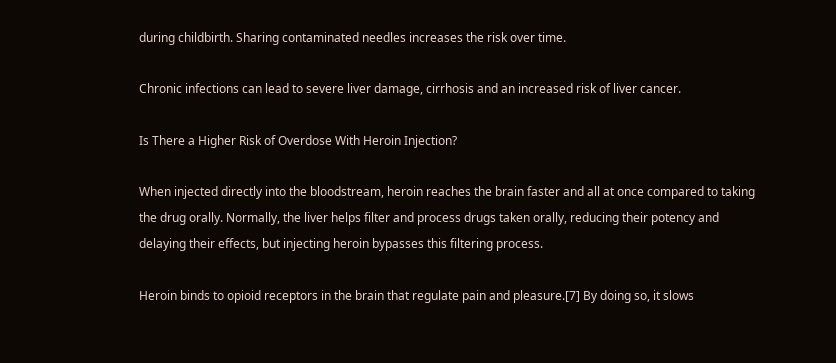during childbirth. Sharing contaminated needles increases the risk over time.

Chronic infections can lead to severe liver damage, cirrhosis and an increased risk of liver cancer.

Is There a Higher Risk of Overdose With Heroin Injection?

When injected directly into the bloodstream, heroin reaches the brain faster and all at once compared to taking the drug orally. Normally, the liver helps filter and process drugs taken orally, reducing their potency and delaying their effects, but injecting heroin bypasses this filtering process.

Heroin binds to opioid receptors in the brain that regulate pain and pleasure.[7] By doing so, it slows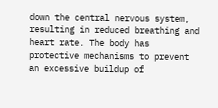down the central nervous system, resulting in reduced breathing and heart rate. The body has protective mechanisms to prevent an excessive buildup of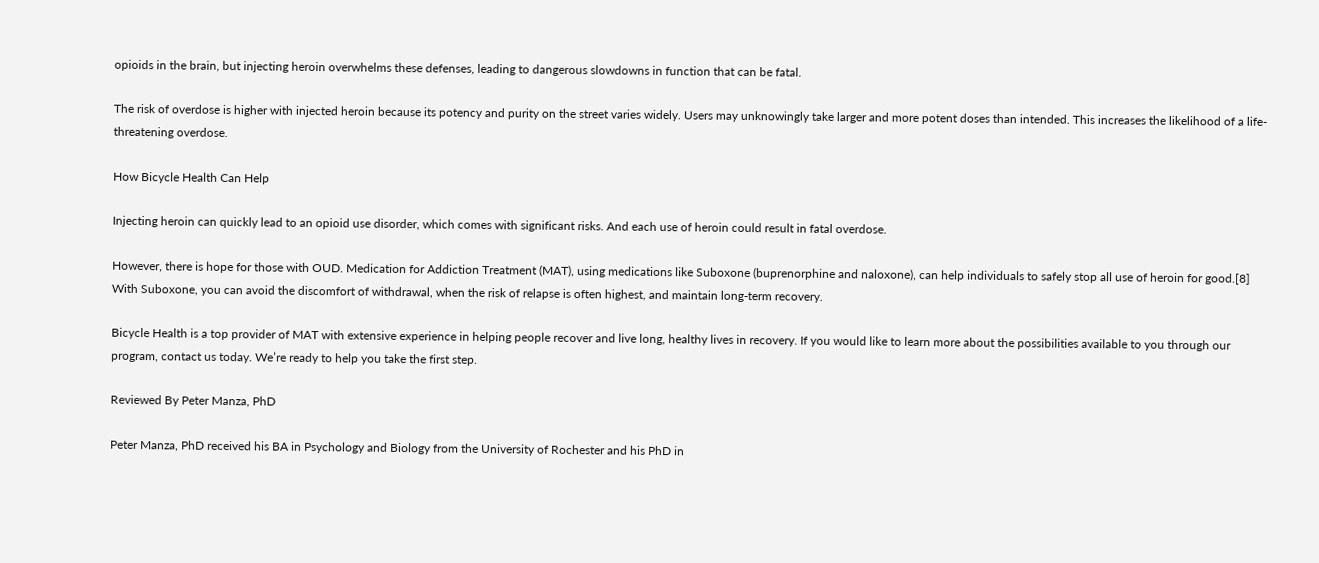opioids in the brain, but injecting heroin overwhelms these defenses, leading to dangerous slowdowns in function that can be fatal.

The risk of overdose is higher with injected heroin because its potency and purity on the street varies widely. Users may unknowingly take larger and more potent doses than intended. This increases the likelihood of a life-threatening overdose.

How Bicycle Health Can Help

Injecting heroin can quickly lead to an opioid use disorder, which comes with significant risks. And each use of heroin could result in fatal overdose.

However, there is hope for those with OUD. Medication for Addiction Treatment (MAT), using medications like Suboxone (buprenorphine and naloxone), can help individuals to safely stop all use of heroin for good.[8] With Suboxone, you can avoid the discomfort of withdrawal, when the risk of relapse is often highest, and maintain long-term recovery.

Bicycle Health is a top provider of MAT with extensive experience in helping people recover and live long, healthy lives in recovery. If you would like to learn more about the possibilities available to you through our program, contact us today. We’re ready to help you take the first step.

Reviewed By Peter Manza, PhD

Peter Manza, PhD received his BA in Psychology and Biology from the University of Rochester and his PhD in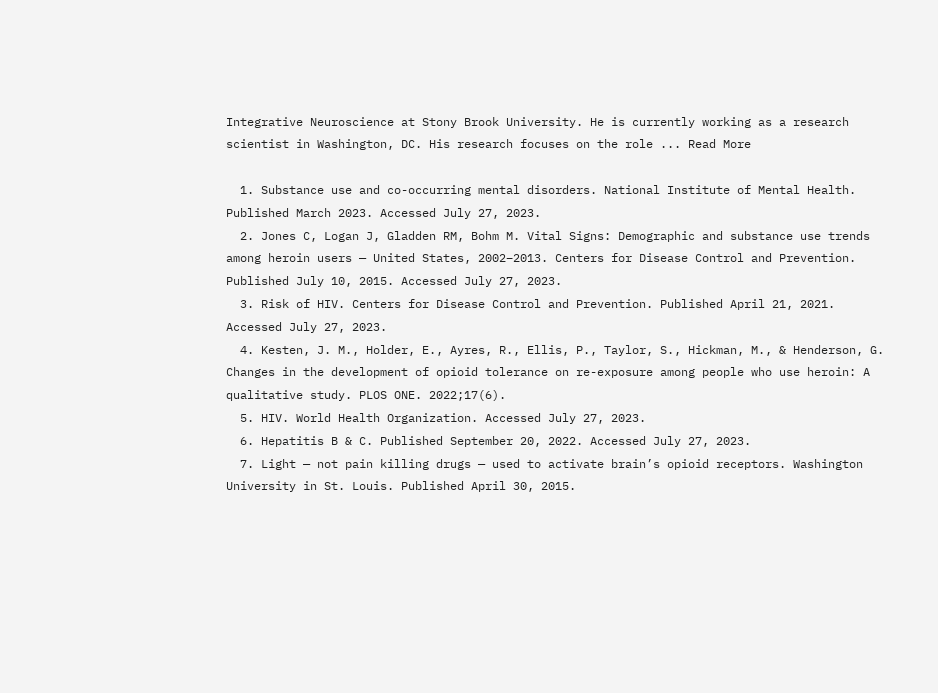Integrative Neuroscience at Stony Brook University. He is currently working as a research scientist in Washington, DC. His research focuses on the role ... Read More

  1. Substance use and co-occurring mental disorders. National Institute of Mental Health. Published March 2023. Accessed July 27, 2023.
  2. Jones C, Logan J, Gladden RM, Bohm M. Vital Signs: Demographic and substance use trends among heroin users — United States, 2002–2013. Centers for Disease Control and Prevention. Published July 10, 2015. Accessed July 27, 2023.
  3. Risk of HIV. Centers for Disease Control and Prevention. Published April 21, 2021. Accessed July 27, 2023.
  4. Kesten, J. M., Holder, E., Ayres, R., Ellis, P., Taylor, S., Hickman, M., & Henderson, G. Changes in the development of opioid tolerance on re-exposure among people who use heroin: A qualitative study. PLOS ONE. 2022;17(6).
  5. HIV. World Health Organization. Accessed July 27, 2023.
  6. Hepatitis B & C. Published September 20, 2022. Accessed July 27, 2023.
  7. Light — not pain killing drugs — used to activate brain’s opioid receptors. Washington University in St. Louis. Published April 30, 2015.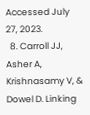Accessed July 27, 2023.
  8. Carroll JJ, Asher A, Krishnasamy V, & Dowel D. Linking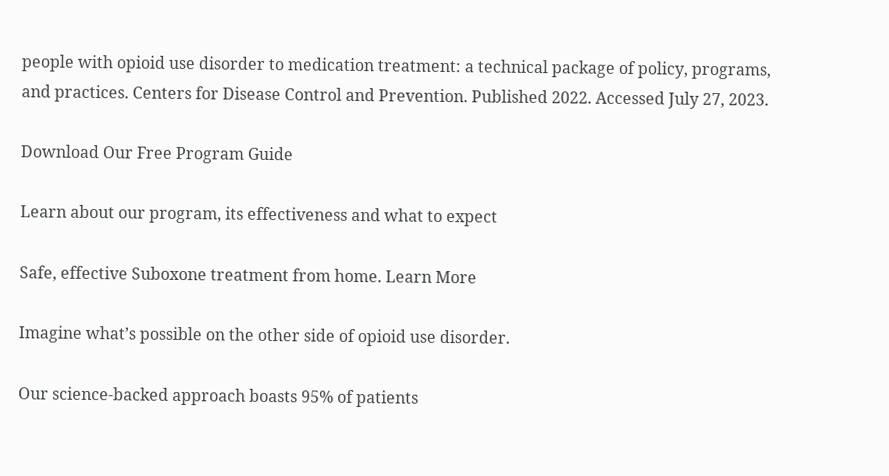people with opioid use disorder to medication treatment: a technical package of policy, programs, and practices. Centers for Disease Control and Prevention. Published 2022. Accessed July 27, 2023.

Download Our Free Program Guide

Learn about our program, its effectiveness and what to expect

Safe, effective Suboxone treatment from home. Learn More

Imagine what’s possible on the other side of opioid use disorder.

Our science-backed approach boasts 95% of patients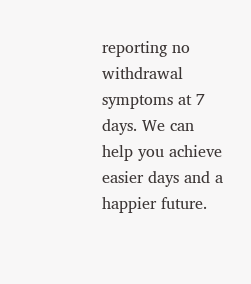reporting no withdrawal symptoms at 7 days. We can help you achieve easier days and a happier future.